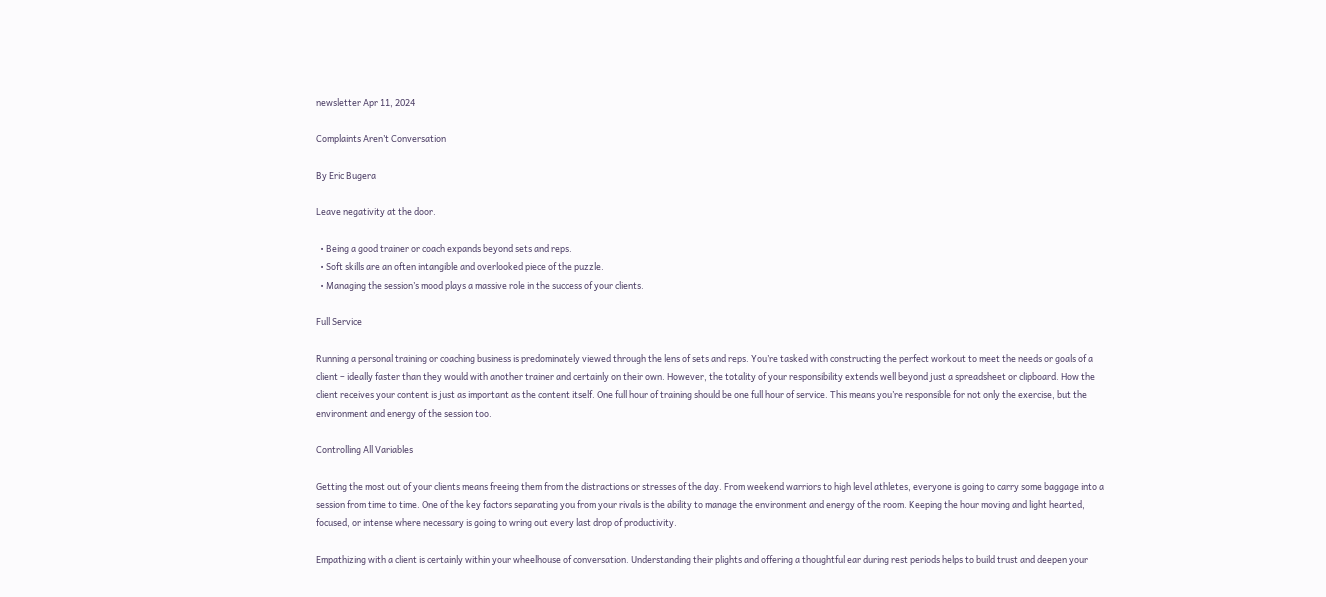newsletter Apr 11, 2024

Complaints Aren’t Conversation

By Eric Bugera

Leave negativity at the door.

  • Being a good trainer or coach expands beyond sets and reps.
  • Soft skills are an often intangible and overlooked piece of the puzzle.
  • Managing the session’s mood plays a massive role in the success of your clients.

Full Service

Running a personal training or coaching business is predominately viewed through the lens of sets and reps. You’re tasked with constructing the perfect workout to meet the needs or goals of a client – ideally faster than they would with another trainer and certainly on their own. However, the totality of your responsibility extends well beyond just a spreadsheet or clipboard. How the client receives your content is just as important as the content itself. One full hour of training should be one full hour of service. This means you’re responsible for not only the exercise, but the environment and energy of the session too.

Controlling All Variables

Getting the most out of your clients means freeing them from the distractions or stresses of the day. From weekend warriors to high level athletes, everyone is going to carry some baggage into a session from time to time. One of the key factors separating you from your rivals is the ability to manage the environment and energy of the room. Keeping the hour moving and light hearted, focused, or intense where necessary is going to wring out every last drop of productivity.

Empathizing with a client is certainly within your wheelhouse of conversation. Understanding their plights and offering a thoughtful ear during rest periods helps to build trust and deepen your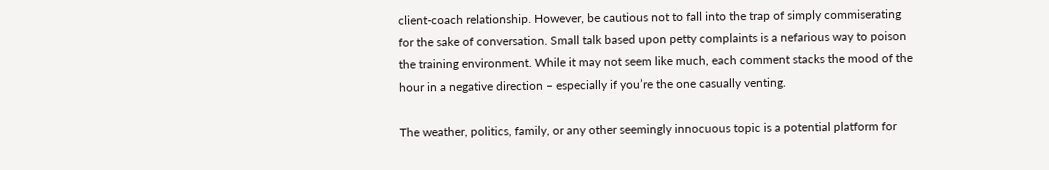client-coach relationship. However, be cautious not to fall into the trap of simply commiserating for the sake of conversation. Small talk based upon petty complaints is a nefarious way to poison the training environment. While it may not seem like much, each comment stacks the mood of the hour in a negative direction – especially if you’re the one casually venting.

The weather, politics, family, or any other seemingly innocuous topic is a potential platform for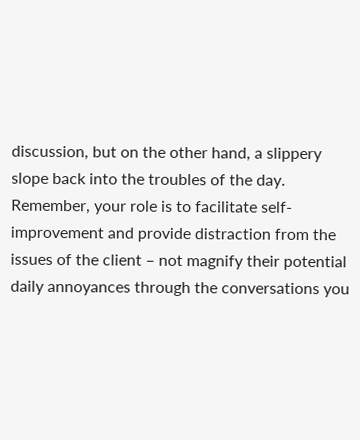discussion, but on the other hand, a slippery slope back into the troubles of the day. Remember, your role is to facilitate self-improvement and provide distraction from the issues of the client – not magnify their potential daily annoyances through the conversations you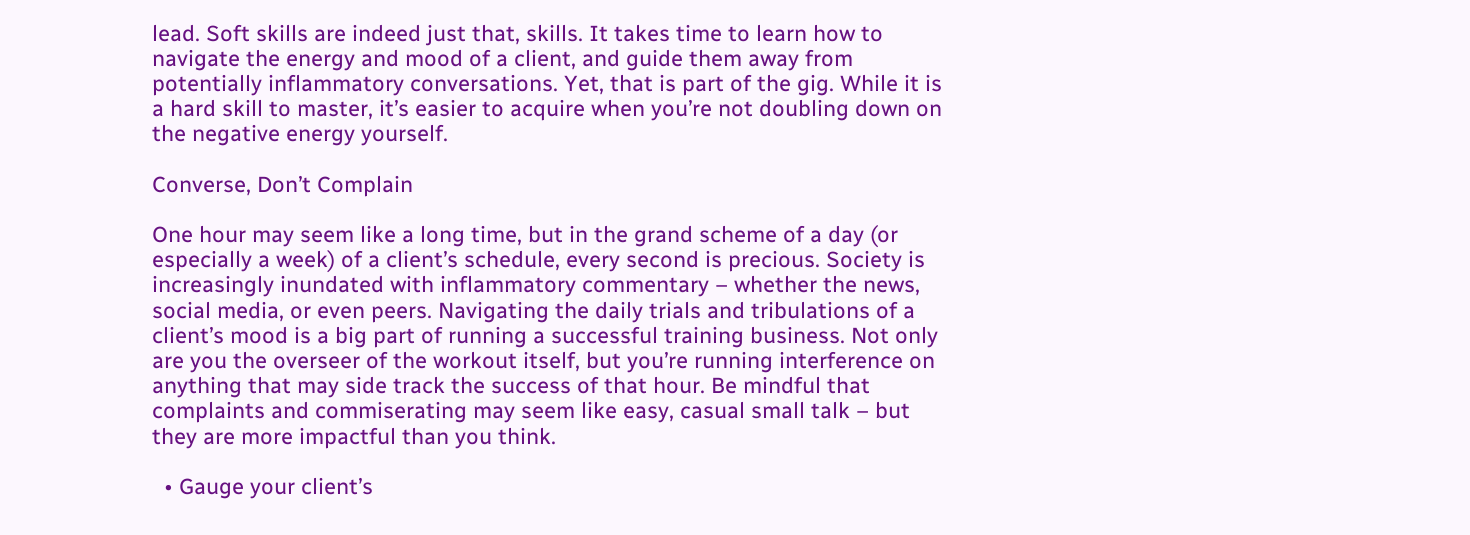lead. Soft skills are indeed just that, skills. It takes time to learn how to navigate the energy and mood of a client, and guide them away from potentially inflammatory conversations. Yet, that is part of the gig. While it is a hard skill to master, it’s easier to acquire when you’re not doubling down on the negative energy yourself.

Converse, Don’t Complain

One hour may seem like a long time, but in the grand scheme of a day (or especially a week) of a client’s schedule, every second is precious. Society is increasingly inundated with inflammatory commentary – whether the news, social media, or even peers. Navigating the daily trials and tribulations of a client’s mood is a big part of running a successful training business. Not only are you the overseer of the workout itself, but you’re running interference on anything that may side track the success of that hour. Be mindful that complaints and commiserating may seem like easy, casual small talk – but they are more impactful than you think.

  • Gauge your client’s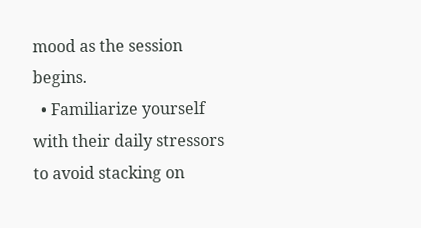mood as the session begins.
  • Familiarize yourself with their daily stressors to avoid stacking on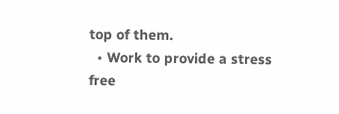top of them.
  • Work to provide a stress free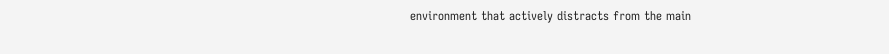environment that actively distracts from the main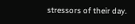stressors of their day.